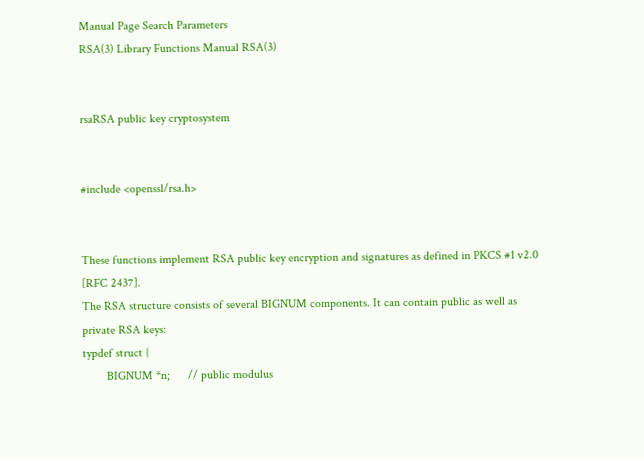Manual Page Search Parameters
RSA(3) Library Functions Manual RSA(3)


rsaRSA public key cryptosystem


#include <openssl/rsa.h>


These functions implement RSA public key encryption and signatures as defined in PKCS #1 v2.0 [RFC 2437].
The RSA structure consists of several BIGNUM components. It can contain public as well as private RSA keys:
typdef struct {
        BIGNUM *n;      // public modulus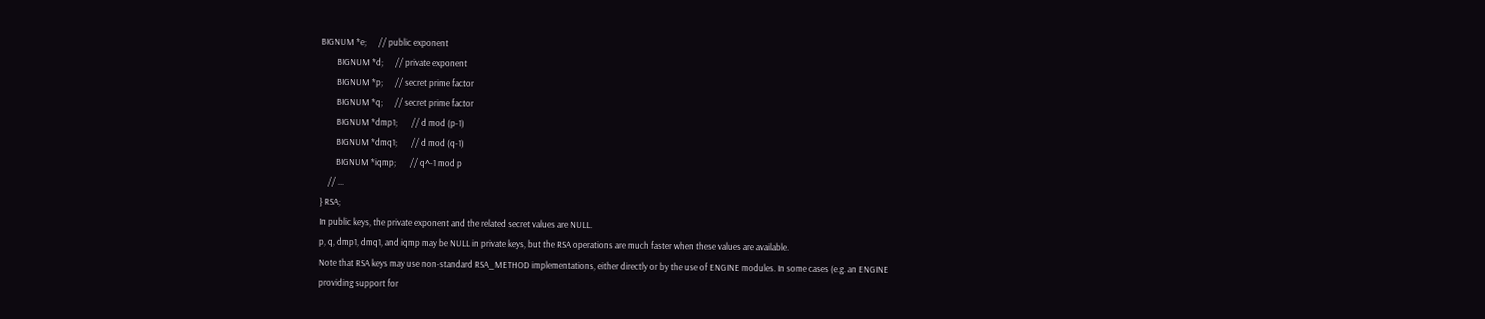BIGNUM *e;      // public exponent
        BIGNUM *d;      // private exponent
        BIGNUM *p;      // secret prime factor
        BIGNUM *q;      // secret prime factor
        BIGNUM *dmp1;       // d mod (p-1)
        BIGNUM *dmq1;       // d mod (q-1)
        BIGNUM *iqmp;       // q^-1 mod p
    // ...
} RSA;
In public keys, the private exponent and the related secret values are NULL.
p, q, dmp1, dmq1, and iqmp may be NULL in private keys, but the RSA operations are much faster when these values are available.
Note that RSA keys may use non-standard RSA_METHOD implementations, either directly or by the use of ENGINE modules. In some cases (e.g. an ENGINE providing support for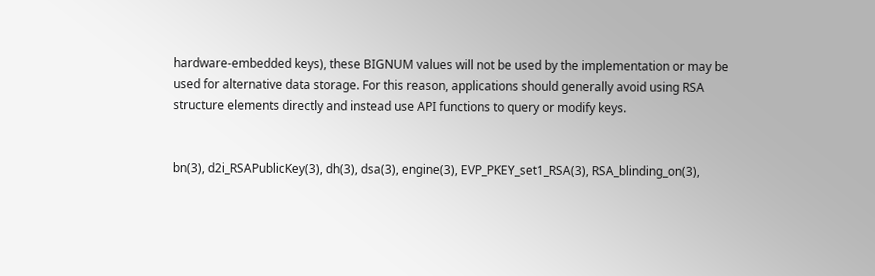hardware-embedded keys), these BIGNUM values will not be used by the implementation or may be used for alternative data storage. For this reason, applications should generally avoid using RSA structure elements directly and instead use API functions to query or modify keys.


bn(3), d2i_RSAPublicKey(3), dh(3), dsa(3), engine(3), EVP_PKEY_set1_RSA(3), RSA_blinding_on(3),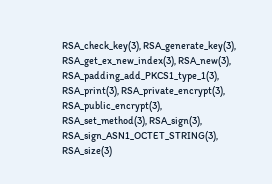RSA_check_key(3), RSA_generate_key(3), RSA_get_ex_new_index(3), RSA_new(3), RSA_padding_add_PKCS1_type_1(3), RSA_print(3), RSA_private_encrypt(3), RSA_public_encrypt(3), RSA_set_method(3), RSA_sign(3), RSA_sign_ASN1_OCTET_STRING(3), RSA_size(3)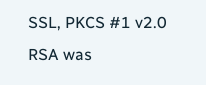SSL, PKCS #1 v2.0
RSA was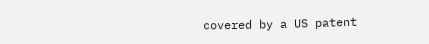covered by a US patent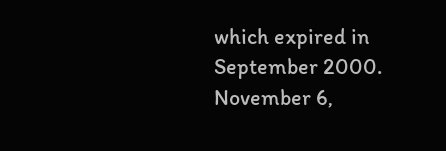which expired in September 2000.
November 6,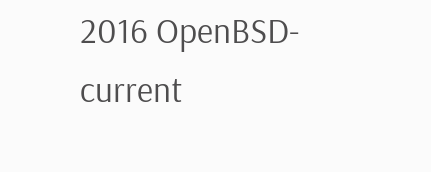2016 OpenBSD-current